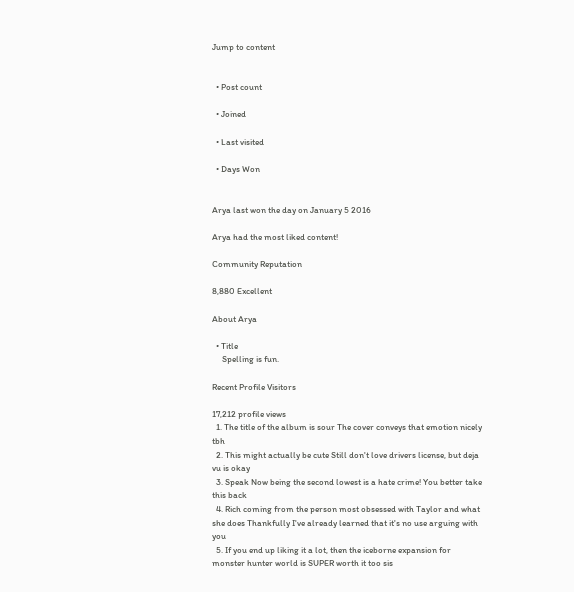Jump to content


  • Post count

  • Joined

  • Last visited

  • Days Won


Arya last won the day on January 5 2016

Arya had the most liked content!

Community Reputation

8,880 Excellent

About Arya

  • Title
     Spelling is fun.

Recent Profile Visitors

17,212 profile views
  1. The title of the album is sour The cover conveys that emotion nicely tbh
  2. This might actually be cute Still don't love drivers license, but deja vu is okay
  3. Speak Now being the second lowest is a hate crime! You better take this back
  4. Rich coming from the person most obsessed with Taylor and what she does Thankfully I've already learned that it's no use arguing with you
  5. If you end up liking it a lot, then the iceborne expansion for monster hunter world is SUPER worth it too sis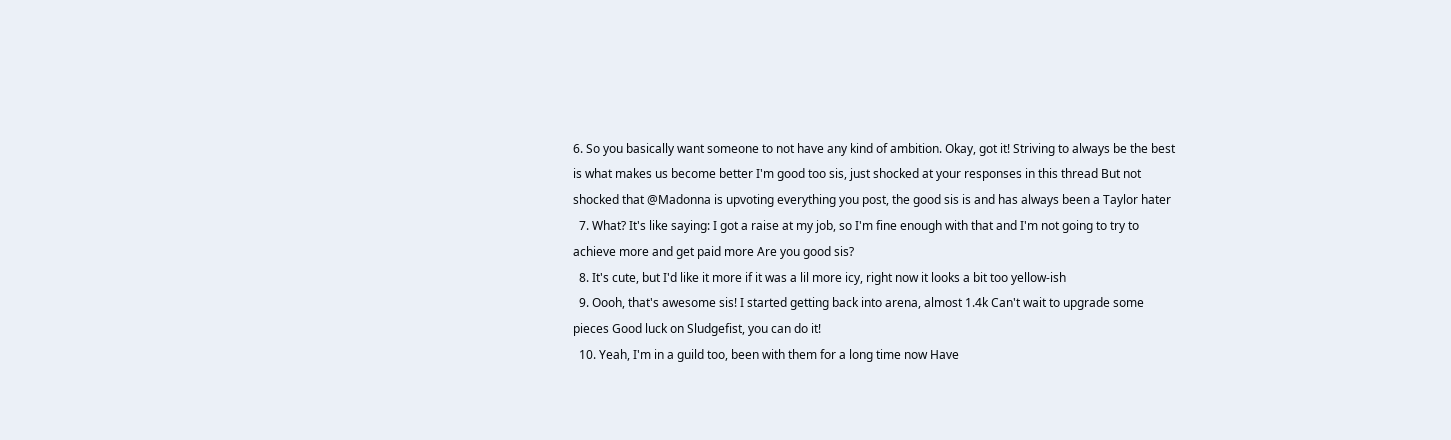6. So you basically want someone to not have any kind of ambition. Okay, got it! Striving to always be the best is what makes us become better I'm good too sis, just shocked at your responses in this thread But not shocked that @Madonna is upvoting everything you post, the good sis is and has always been a Taylor hater
  7. What? It's like saying: I got a raise at my job, so I'm fine enough with that and I'm not going to try to achieve more and get paid more Are you good sis?
  8. It's cute, but I'd like it more if it was a lil more icy, right now it looks a bit too yellow-ish
  9. Oooh, that's awesome sis! I started getting back into arena, almost 1.4k Can't wait to upgrade some pieces Good luck on Sludgefist, you can do it!
  10. Yeah, I'm in a guild too, been with them for a long time now Have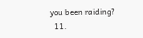you been raiding?
  11.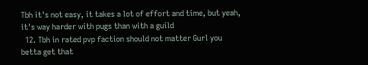Tbh it's not easy, it takes a lot of effort and time, but yeah, it's way harder with pugs than with a guild
  12. Tbh in rated pvp faction should not matter Gurl you betta get that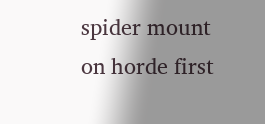spider mount on horde first